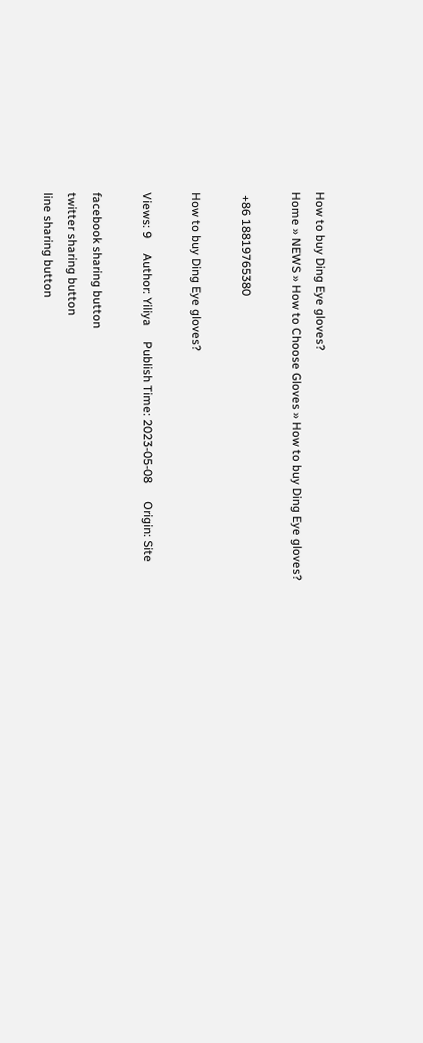How to buy Ding Eye gloves?
Home » NEWS » How to Choose Gloves » How to buy Ding Eye gloves?

 +86 18819765380

How to buy Ding Eye gloves?

Views: 9     Author: Yiliya     Publish Time: 2023-05-08      Origin: Site

facebook sharing button
twitter sharing button
line sharing button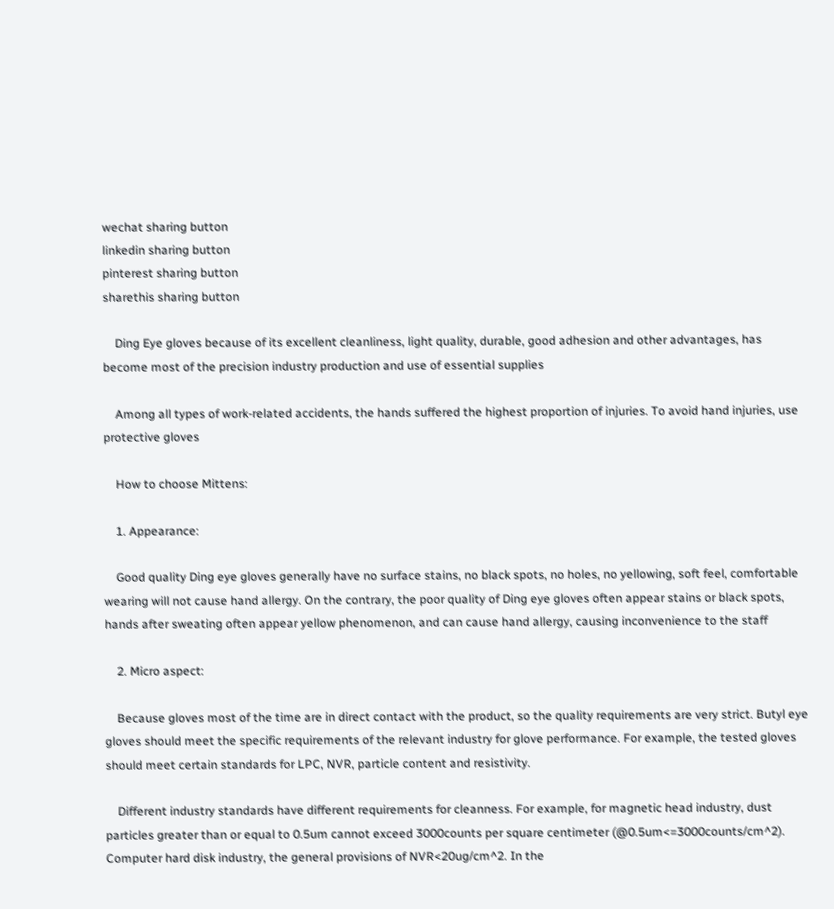wechat sharing button
linkedin sharing button
pinterest sharing button
sharethis sharing button

    Ding Eye gloves because of its excellent cleanliness, light quality, durable, good adhesion and other advantages, has become most of the precision industry production and use of essential supplies

    Among all types of work-related accidents, the hands suffered the highest proportion of injuries. To avoid hand injuries, use protective gloves

    How to choose Mittens:

    1. Appearance:

    Good quality Ding eye gloves generally have no surface stains, no black spots, no holes, no yellowing, soft feel, comfortable wearing will not cause hand allergy. On the contrary, the poor quality of Ding eye gloves often appear stains or black spots, hands after sweating often appear yellow phenomenon, and can cause hand allergy, causing inconvenience to the staff

    2. Micro aspect:

    Because gloves most of the time are in direct contact with the product, so the quality requirements are very strict. Butyl eye gloves should meet the specific requirements of the relevant industry for glove performance. For example, the tested gloves should meet certain standards for LPC, NVR, particle content and resistivity.

    Different industry standards have different requirements for cleanness. For example, for magnetic head industry, dust particles greater than or equal to 0.5um cannot exceed 3000counts per square centimeter (@0.5um<=3000counts/cm^2). Computer hard disk industry, the general provisions of NVR<20ug/cm^2. In the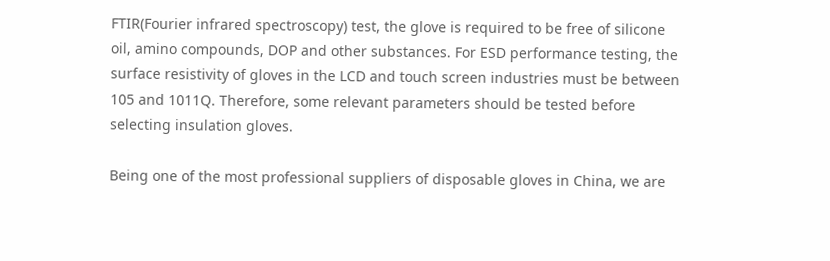FTIR(Fourier infrared spectroscopy) test, the glove is required to be free of silicone oil, amino compounds, DOP and other substances. For ESD performance testing, the surface resistivity of gloves in the LCD and touch screen industries must be between 105 and 1011Q. Therefore, some relevant parameters should be tested before selecting insulation gloves.

Being one of the most professional suppliers of disposable gloves in China, we are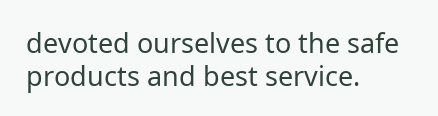devoted ourselves to the safe products and best service.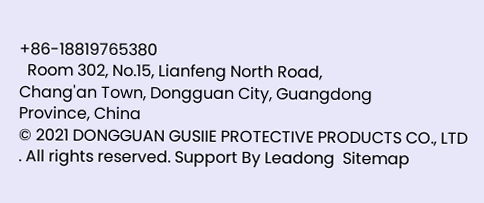+86-18819765380
  Room 302, No.15, Lianfeng North Road,                    Chang'an Town, Dongguan City, Guangdong          Province, China
© 2021 DONGGUAN GUSIIE PROTECTIVE PRODUCTS CO., LTD . All rights reserved. Support By Leadong  Sitemap